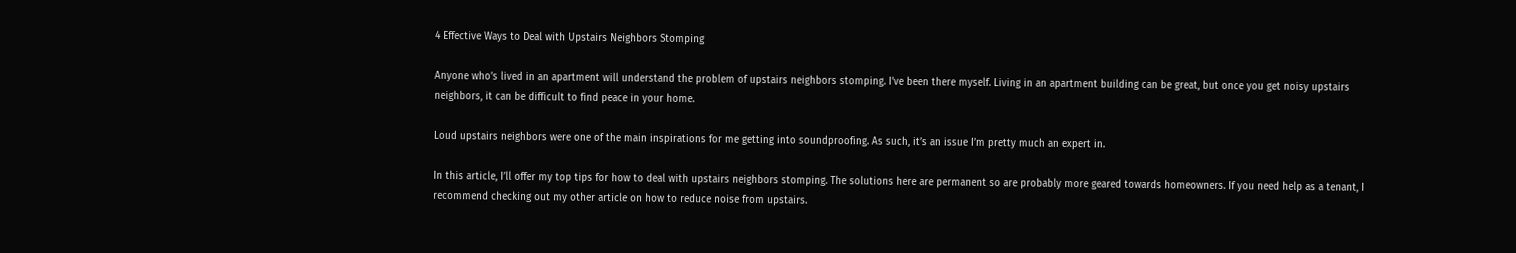4 Effective Ways to Deal with Upstairs Neighbors Stomping

Anyone who’s lived in an apartment will understand the problem of upstairs neighbors stomping. I’ve been there myself. Living in an apartment building can be great, but once you get noisy upstairs neighbors, it can be difficult to find peace in your home.

Loud upstairs neighbors were one of the main inspirations for me getting into soundproofing. As such, it’s an issue I’m pretty much an expert in.

In this article, I’ll offer my top tips for how to deal with upstairs neighbors stomping. The solutions here are permanent so are probably more geared towards homeowners. If you need help as a tenant, I recommend checking out my other article on how to reduce noise from upstairs.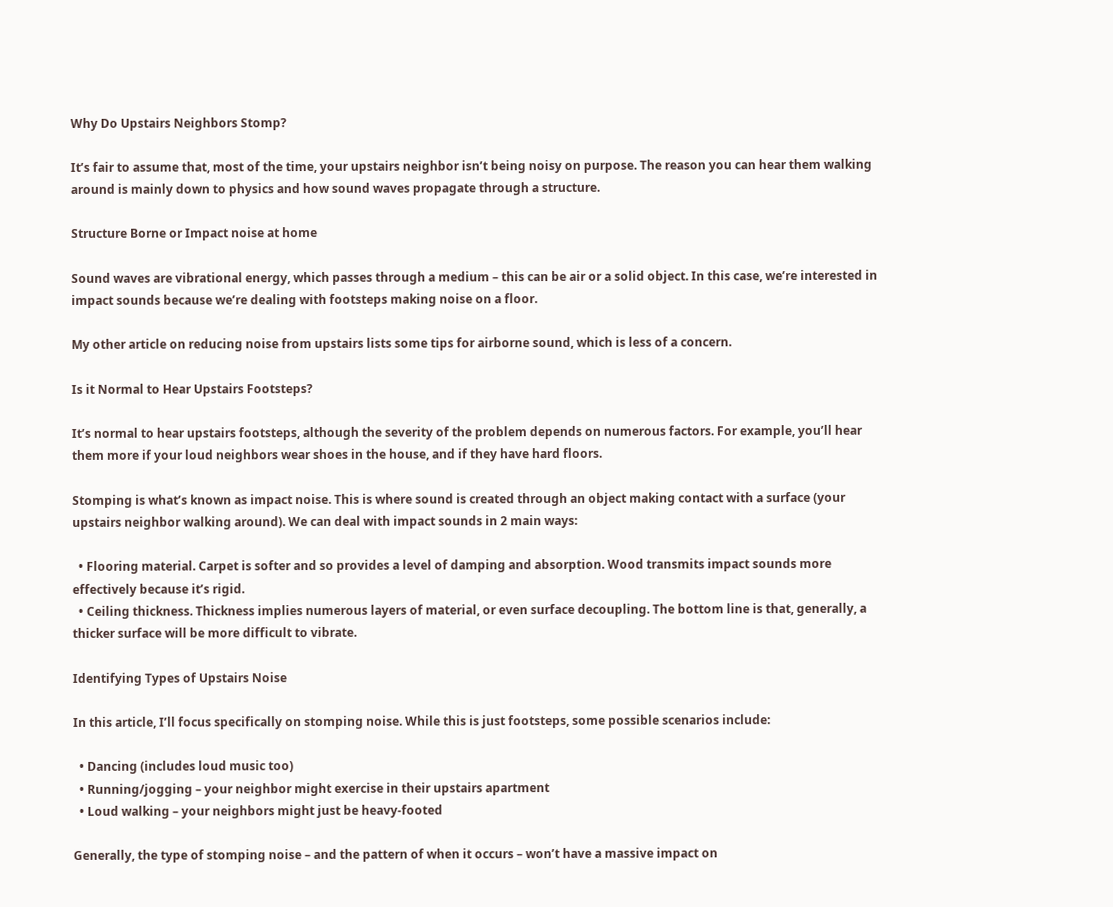Why Do Upstairs Neighbors Stomp?

It’s fair to assume that, most of the time, your upstairs neighbor isn’t being noisy on purpose. The reason you can hear them walking around is mainly down to physics and how sound waves propagate through a structure.

Structure Borne or Impact noise at home

Sound waves are vibrational energy, which passes through a medium – this can be air or a solid object. In this case, we’re interested in impact sounds because we’re dealing with footsteps making noise on a floor.

My other article on reducing noise from upstairs lists some tips for airborne sound, which is less of a concern.

Is it Normal to Hear Upstairs Footsteps?

It’s normal to hear upstairs footsteps, although the severity of the problem depends on numerous factors. For example, you’ll hear them more if your loud neighbors wear shoes in the house, and if they have hard floors.

Stomping is what’s known as impact noise. This is where sound is created through an object making contact with a surface (your upstairs neighbor walking around). We can deal with impact sounds in 2 main ways:

  • Flooring material. Carpet is softer and so provides a level of damping and absorption. Wood transmits impact sounds more effectively because it’s rigid.
  • Ceiling thickness. Thickness implies numerous layers of material, or even surface decoupling. The bottom line is that, generally, a thicker surface will be more difficult to vibrate.

Identifying Types of Upstairs Noise

In this article, I’ll focus specifically on stomping noise. While this is just footsteps, some possible scenarios include:

  • Dancing (includes loud music too)
  • Running/jogging – your neighbor might exercise in their upstairs apartment
  • Loud walking – your neighbors might just be heavy-footed

Generally, the type of stomping noise – and the pattern of when it occurs – won’t have a massive impact on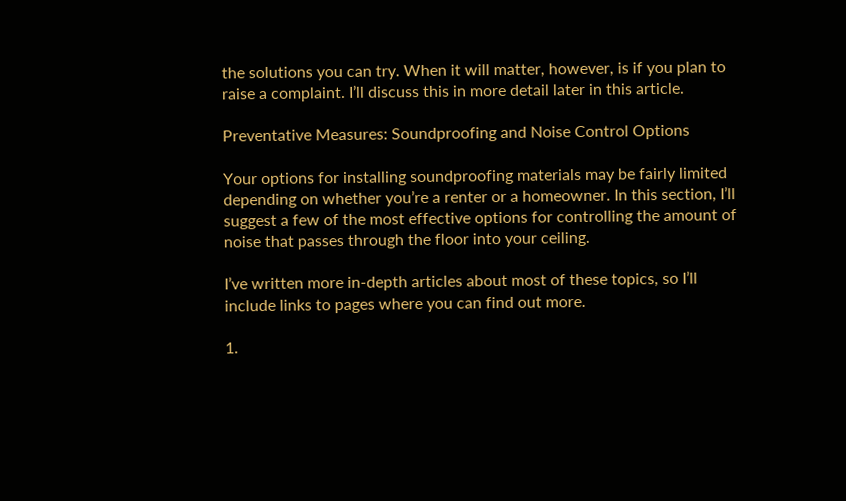the solutions you can try. When it will matter, however, is if you plan to raise a complaint. I’ll discuss this in more detail later in this article.

Preventative Measures: Soundproofing and Noise Control Options

Your options for installing soundproofing materials may be fairly limited depending on whether you’re a renter or a homeowner. In this section, I’ll suggest a few of the most effective options for controlling the amount of noise that passes through the floor into your ceiling.

I’ve written more in-depth articles about most of these topics, so I’ll include links to pages where you can find out more.

1.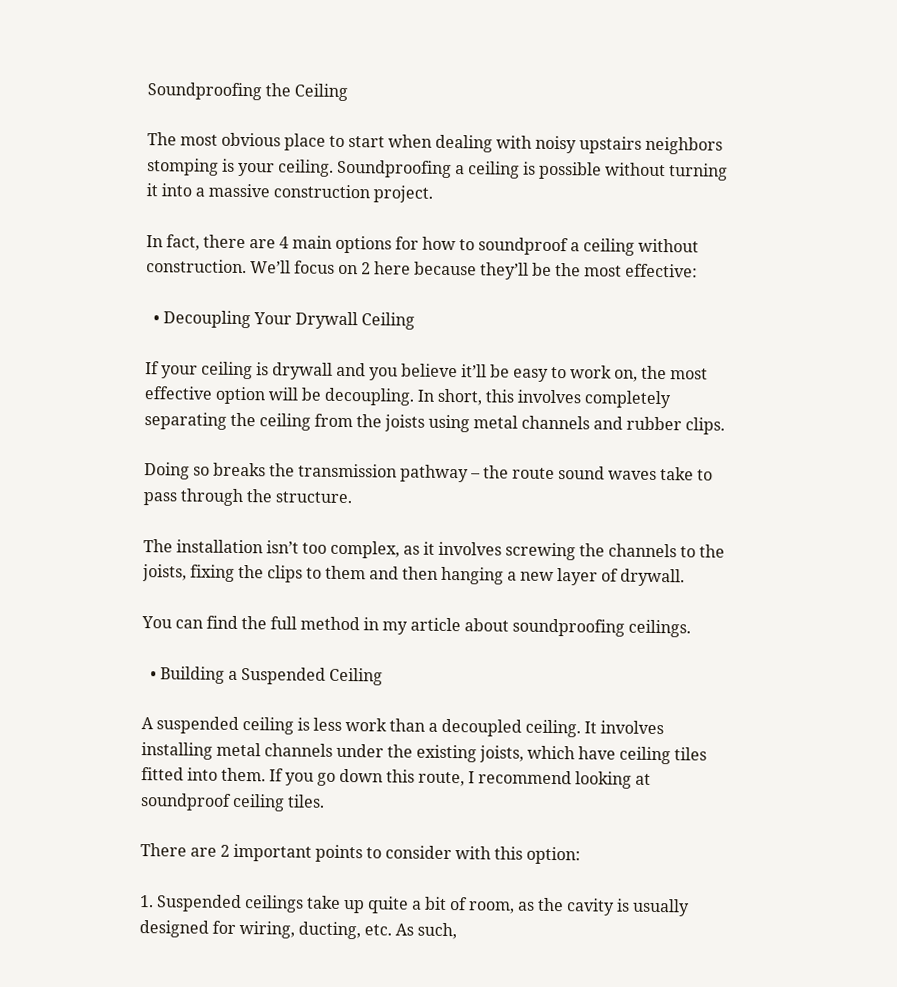Soundproofing the Ceiling

The most obvious place to start when dealing with noisy upstairs neighbors stomping is your ceiling. Soundproofing a ceiling is possible without turning it into a massive construction project.

In fact, there are 4 main options for how to soundproof a ceiling without construction. We’ll focus on 2 here because they’ll be the most effective:

  • Decoupling Your Drywall Ceiling

If your ceiling is drywall and you believe it’ll be easy to work on, the most effective option will be decoupling. In short, this involves completely separating the ceiling from the joists using metal channels and rubber clips.

Doing so breaks the transmission pathway – the route sound waves take to pass through the structure.

The installation isn’t too complex, as it involves screwing the channels to the joists, fixing the clips to them and then hanging a new layer of drywall.

You can find the full method in my article about soundproofing ceilings.

  • Building a Suspended Ceiling

A suspended ceiling is less work than a decoupled ceiling. It involves installing metal channels under the existing joists, which have ceiling tiles fitted into them. If you go down this route, I recommend looking at soundproof ceiling tiles.

There are 2 important points to consider with this option:

1. Suspended ceilings take up quite a bit of room, as the cavity is usually designed for wiring, ducting, etc. As such,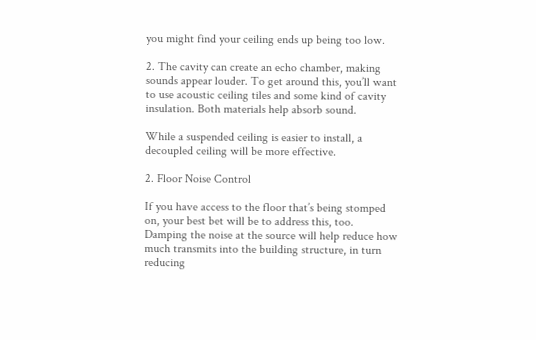you might find your ceiling ends up being too low.

2. The cavity can create an echo chamber, making sounds appear louder. To get around this, you’ll want to use acoustic ceiling tiles and some kind of cavity insulation. Both materials help absorb sound.

While a suspended ceiling is easier to install, a decoupled ceiling will be more effective.

2. Floor Noise Control

If you have access to the floor that’s being stomped on, your best bet will be to address this, too. Damping the noise at the source will help reduce how much transmits into the building structure, in turn reducing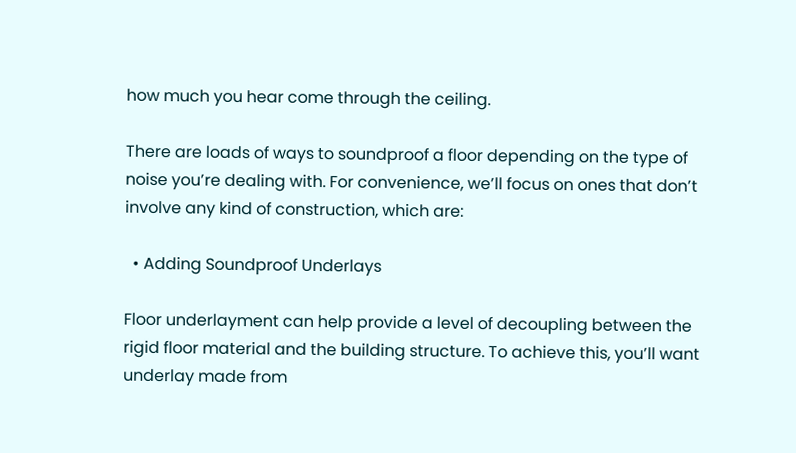how much you hear come through the ceiling.

There are loads of ways to soundproof a floor depending on the type of noise you’re dealing with. For convenience, we’ll focus on ones that don’t involve any kind of construction, which are:

  • Adding Soundproof Underlays

Floor underlayment can help provide a level of decoupling between the rigid floor material and the building structure. To achieve this, you’ll want underlay made from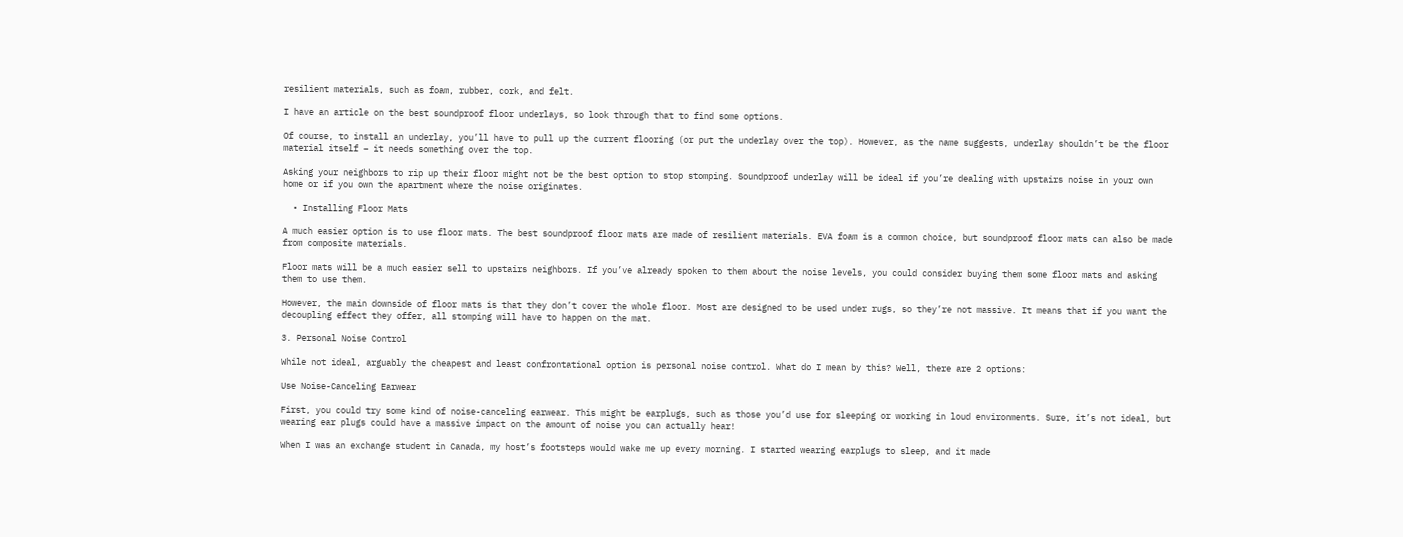resilient materials, such as foam, rubber, cork, and felt.

I have an article on the best soundproof floor underlays, so look through that to find some options.

Of course, to install an underlay, you’ll have to pull up the current flooring (or put the underlay over the top). However, as the name suggests, underlay shouldn’t be the floor material itself – it needs something over the top.

Asking your neighbors to rip up their floor might not be the best option to stop stomping. Soundproof underlay will be ideal if you’re dealing with upstairs noise in your own home or if you own the apartment where the noise originates.

  • Installing Floor Mats

A much easier option is to use floor mats. The best soundproof floor mats are made of resilient materials. EVA foam is a common choice, but soundproof floor mats can also be made from composite materials.

Floor mats will be a much easier sell to upstairs neighbors. If you’ve already spoken to them about the noise levels, you could consider buying them some floor mats and asking them to use them.

However, the main downside of floor mats is that they don’t cover the whole floor. Most are designed to be used under rugs, so they’re not massive. It means that if you want the decoupling effect they offer, all stomping will have to happen on the mat.

3. Personal Noise Control

While not ideal, arguably the cheapest and least confrontational option is personal noise control. What do I mean by this? Well, there are 2 options:

Use Noise-Canceling Earwear

First, you could try some kind of noise-canceling earwear. This might be earplugs, such as those you’d use for sleeping or working in loud environments. Sure, it’s not ideal, but wearing ear plugs could have a massive impact on the amount of noise you can actually hear!

When I was an exchange student in Canada, my host’s footsteps would wake me up every morning. I started wearing earplugs to sleep, and it made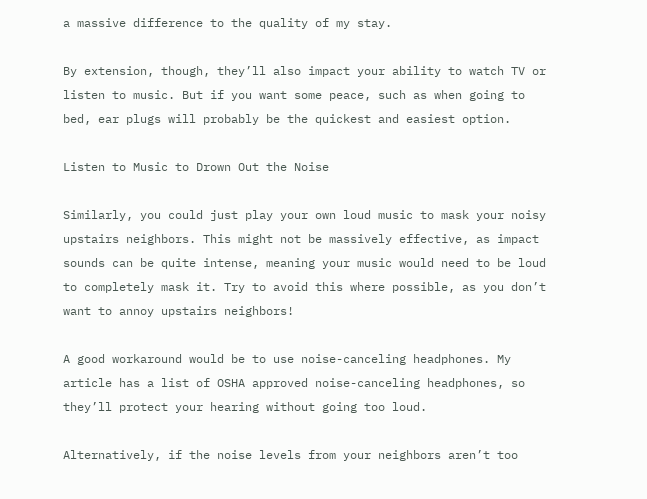a massive difference to the quality of my stay.

By extension, though, they’ll also impact your ability to watch TV or listen to music. But if you want some peace, such as when going to bed, ear plugs will probably be the quickest and easiest option.

Listen to Music to Drown Out the Noise

Similarly, you could just play your own loud music to mask your noisy upstairs neighbors. This might not be massively effective, as impact sounds can be quite intense, meaning your music would need to be loud to completely mask it. Try to avoid this where possible, as you don’t want to annoy upstairs neighbors!

A good workaround would be to use noise-canceling headphones. My article has a list of OSHA approved noise-canceling headphones, so they’ll protect your hearing without going too loud.

Alternatively, if the noise levels from your neighbors aren’t too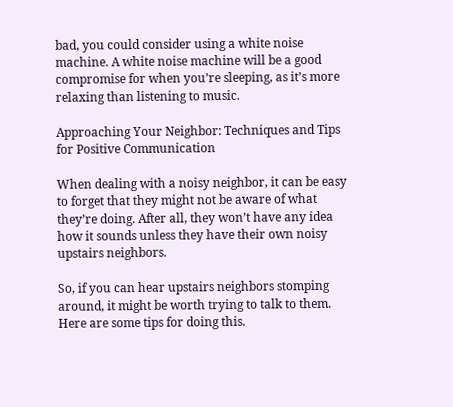bad, you could consider using a white noise machine. A white noise machine will be a good compromise for when you’re sleeping, as it’s more relaxing than listening to music.

Approaching Your Neighbor: Techniques and Tips for Positive Communication

When dealing with a noisy neighbor, it can be easy to forget that they might not be aware of what they’re doing. After all, they won’t have any idea how it sounds unless they have their own noisy upstairs neighbors.

So, if you can hear upstairs neighbors stomping around, it might be worth trying to talk to them. Here are some tips for doing this.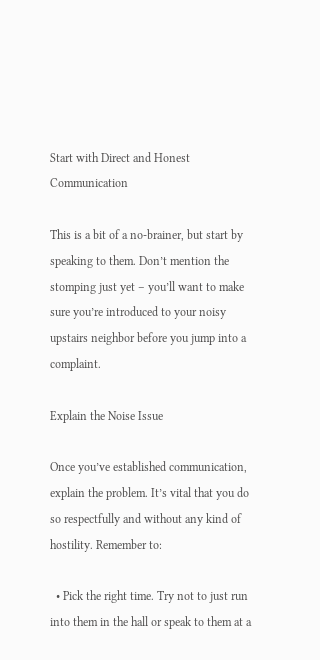Start with Direct and Honest Communication

This is a bit of a no-brainer, but start by speaking to them. Don’t mention the stomping just yet – you’ll want to make sure you’re introduced to your noisy upstairs neighbor before you jump into a complaint.

Explain the Noise Issue

Once you’ve established communication, explain the problem. It’s vital that you do so respectfully and without any kind of hostility. Remember to:

  • Pick the right time. Try not to just run into them in the hall or speak to them at a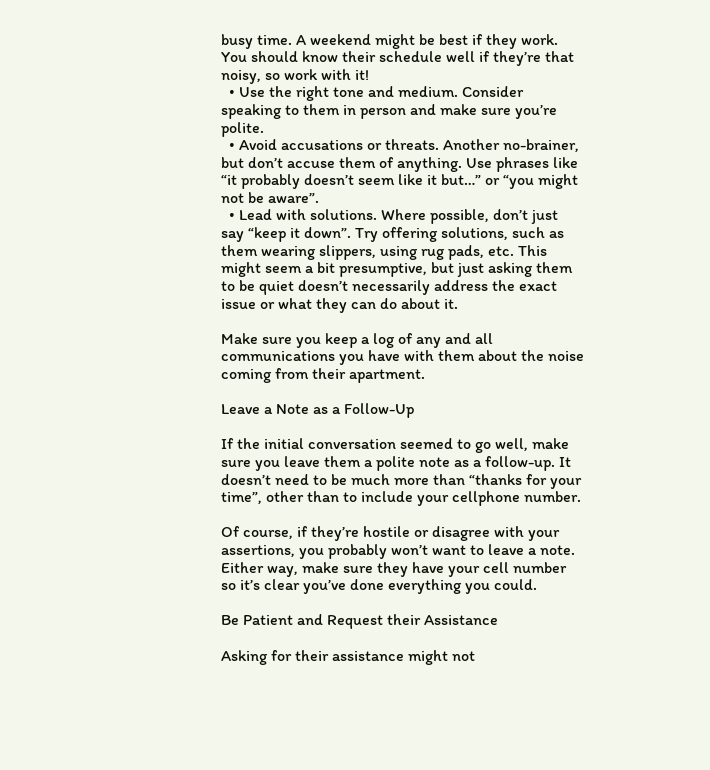busy time. A weekend might be best if they work. You should know their schedule well if they’re that noisy, so work with it!
  • Use the right tone and medium. Consider speaking to them in person and make sure you’re polite.
  • Avoid accusations or threats. Another no-brainer, but don’t accuse them of anything. Use phrases like “it probably doesn’t seem like it but…” or “you might not be aware”.
  • Lead with solutions. Where possible, don’t just say “keep it down”. Try offering solutions, such as them wearing slippers, using rug pads, etc. This might seem a bit presumptive, but just asking them to be quiet doesn’t necessarily address the exact issue or what they can do about it.

Make sure you keep a log of any and all communications you have with them about the noise coming from their apartment.

Leave a Note as a Follow-Up

If the initial conversation seemed to go well, make sure you leave them a polite note as a follow-up. It doesn’t need to be much more than “thanks for your time”, other than to include your cellphone number.

Of course, if they’re hostile or disagree with your assertions, you probably won’t want to leave a note. Either way, make sure they have your cell number so it’s clear you’ve done everything you could.

Be Patient and Request their Assistance

Asking for their assistance might not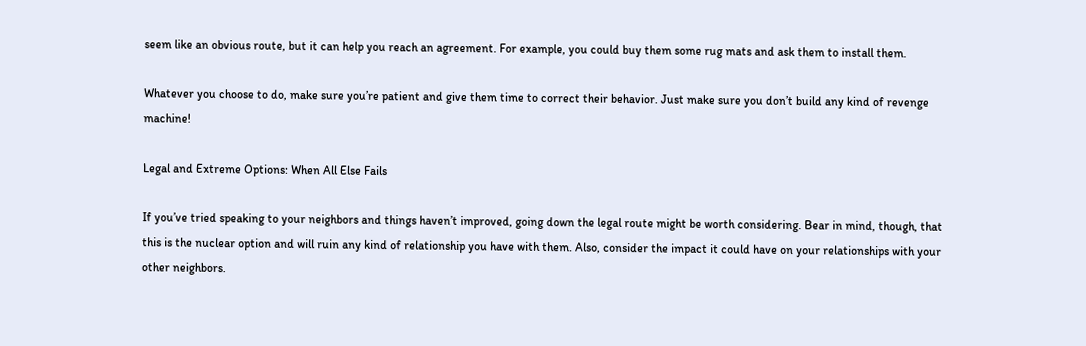seem like an obvious route, but it can help you reach an agreement. For example, you could buy them some rug mats and ask them to install them.

Whatever you choose to do, make sure you’re patient and give them time to correct their behavior. Just make sure you don’t build any kind of revenge machine!

Legal and Extreme Options: When All Else Fails

If you’ve tried speaking to your neighbors and things haven’t improved, going down the legal route might be worth considering. Bear in mind, though, that this is the nuclear option and will ruin any kind of relationship you have with them. Also, consider the impact it could have on your relationships with your other neighbors.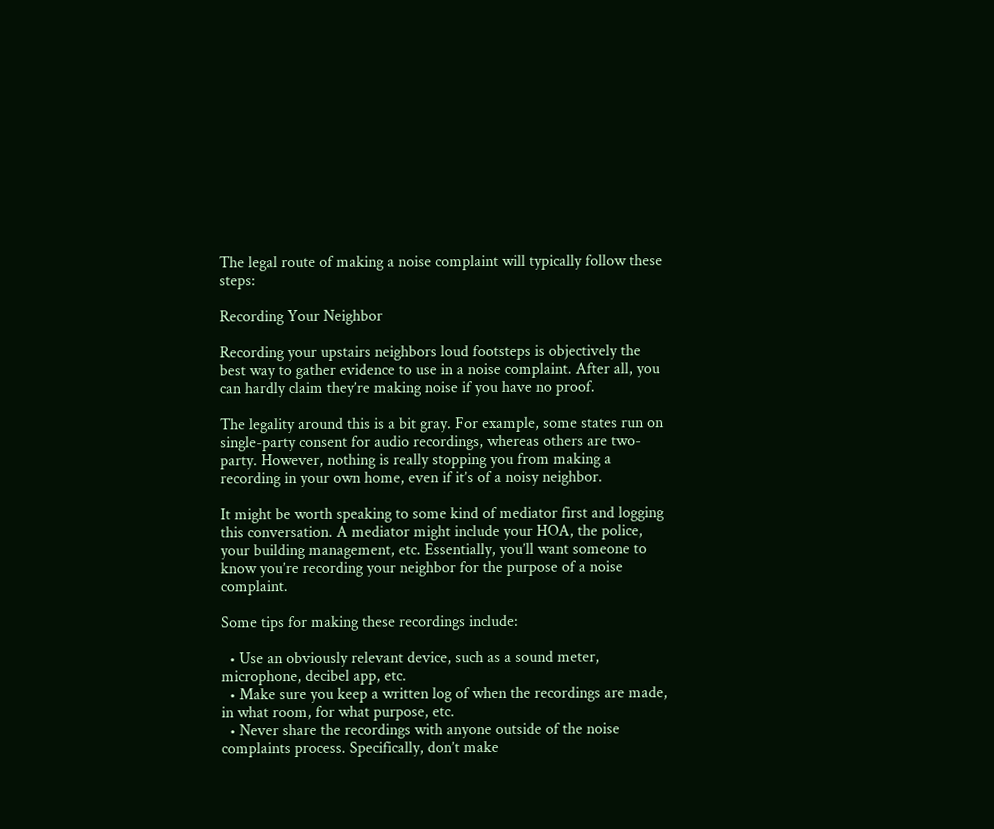The legal route of making a noise complaint will typically follow these steps:

Recording Your Neighbor

Recording your upstairs neighbors loud footsteps is objectively the best way to gather evidence to use in a noise complaint. After all, you can hardly claim they’re making noise if you have no proof.

The legality around this is a bit gray. For example, some states run on single-party consent for audio recordings, whereas others are two-party. However, nothing is really stopping you from making a recording in your own home, even if it’s of a noisy neighbor.

It might be worth speaking to some kind of mediator first and logging this conversation. A mediator might include your HOA, the police, your building management, etc. Essentially, you’ll want someone to know you’re recording your neighbor for the purpose of a noise complaint.

Some tips for making these recordings include:

  • Use an obviously relevant device, such as a sound meter, microphone, decibel app, etc.
  • Make sure you keep a written log of when the recordings are made, in what room, for what purpose, etc.
  • Never share the recordings with anyone outside of the noise complaints process. Specifically, don’t make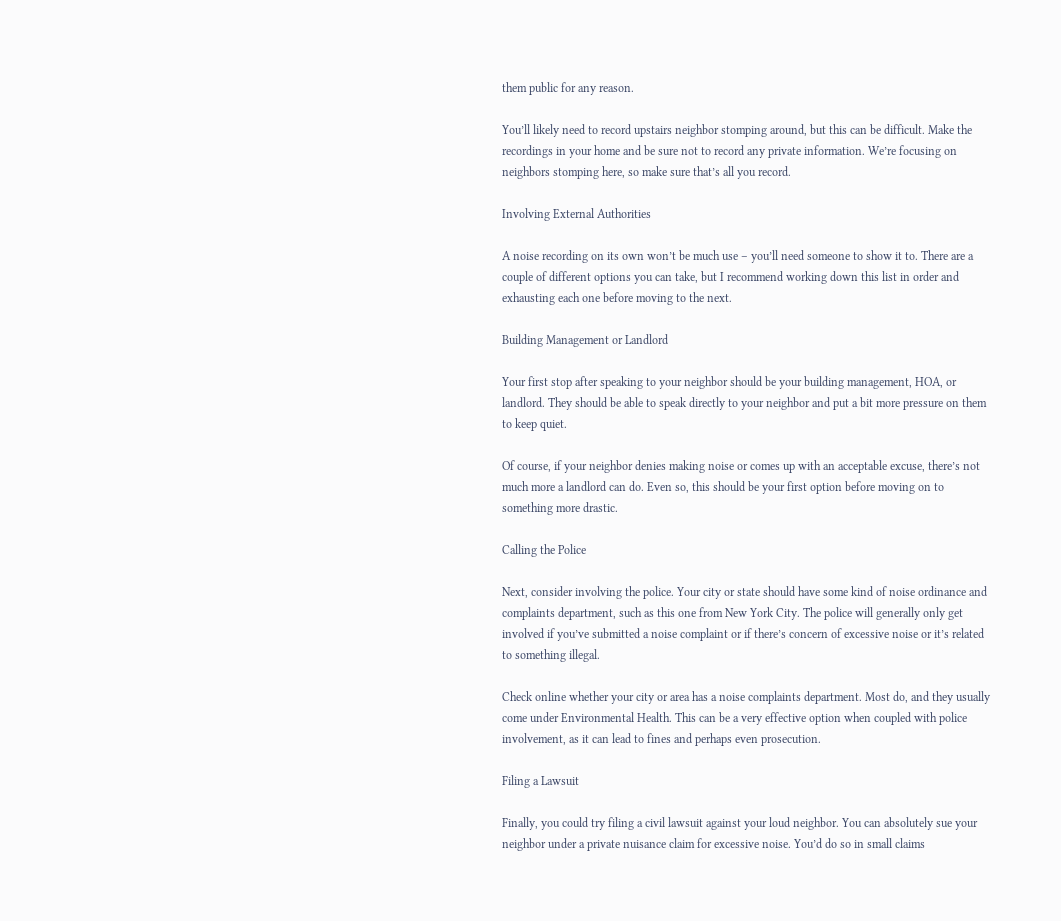them public for any reason.

You’ll likely need to record upstairs neighbor stomping around, but this can be difficult. Make the recordings in your home and be sure not to record any private information. We’re focusing on neighbors stomping here, so make sure that’s all you record.

Involving External Authorities

A noise recording on its own won’t be much use – you’ll need someone to show it to. There are a couple of different options you can take, but I recommend working down this list in order and exhausting each one before moving to the next.

Building Management or Landlord

Your first stop after speaking to your neighbor should be your building management, HOA, or landlord. They should be able to speak directly to your neighbor and put a bit more pressure on them to keep quiet.

Of course, if your neighbor denies making noise or comes up with an acceptable excuse, there’s not much more a landlord can do. Even so, this should be your first option before moving on to something more drastic.

Calling the Police

Next, consider involving the police. Your city or state should have some kind of noise ordinance and complaints department, such as this one from New York City. The police will generally only get involved if you’ve submitted a noise complaint or if there’s concern of excessive noise or it’s related to something illegal.

Check online whether your city or area has a noise complaints department. Most do, and they usually come under Environmental Health. This can be a very effective option when coupled with police involvement, as it can lead to fines and perhaps even prosecution.

Filing a Lawsuit

Finally, you could try filing a civil lawsuit against your loud neighbor. You can absolutely sue your neighbor under a private nuisance claim for excessive noise. You’d do so in small claims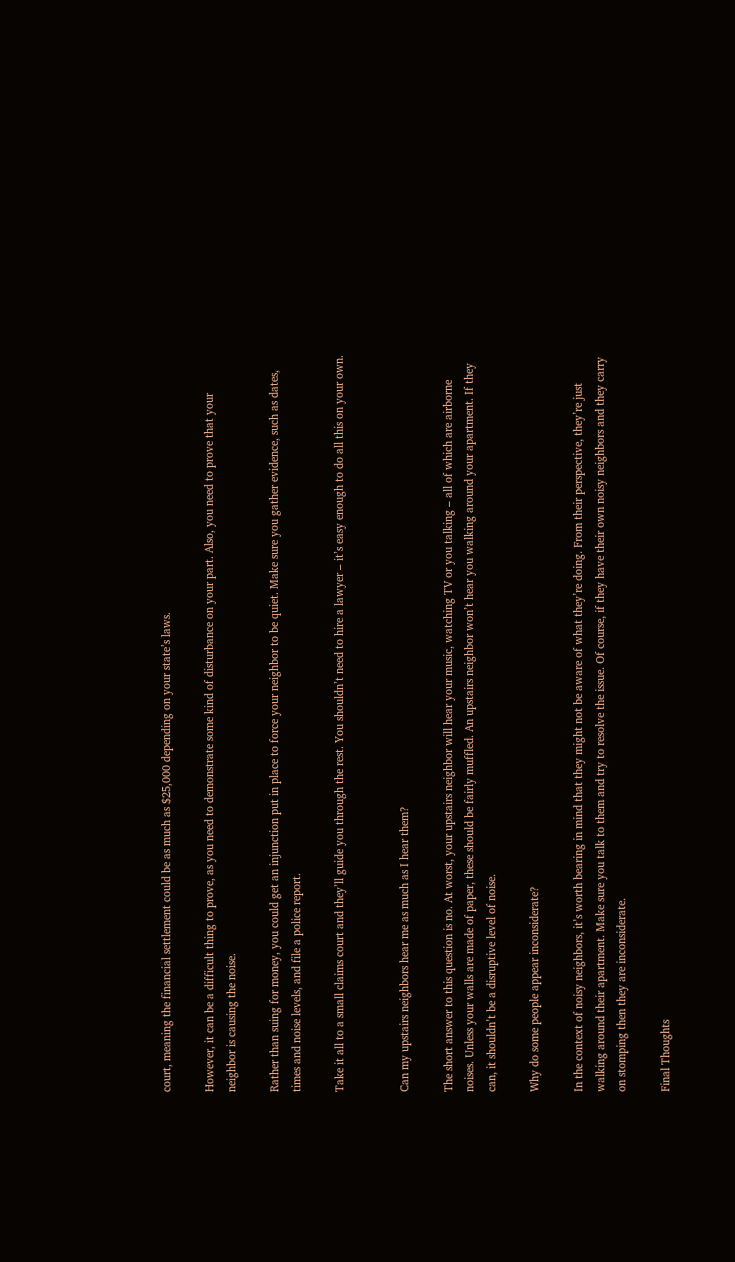court, meaning the financial settlement could be as much as $25,000 depending on your state’s laws.

However, it can be a difficult thing to prove, as you need to demonstrate some kind of disturbance on your part. Also, you need to prove that your neighbor is causing the noise.

Rather than suing for money, you could get an injunction put in place to force your neighbor to be quiet. Make sure you gather evidence, such as dates, times and noise levels, and file a police report.

Take it all to a small claims court and they’ll guide you through the rest. You shouldn’t need to hire a lawyer – it’s easy enough to do all this on your own.


Can my upstairs neighbors hear me as much as I hear them?

The short answer to this question is no. At worst, your upstairs neighbor will hear your music, watching TV or you talking – all of which are airborne noises. Unless your walls are made of paper, these should be fairly muffled. An upstairs neighbor won’t hear you walking around your apartment. If they can, it shouldn’t be a disruptive level of noise.

Why do some people appear inconsiderate?

In the context of noisy neighbors, it’s worth bearing in mind that they might not be aware of what they’re doing. From their perspective, they’re just walking around their apartment. Make sure you talk to them and try to resolve the issue. Of course, if they have their own noisy neighbors and they carry on stomping then they are inconsiderate.

Final Thoughts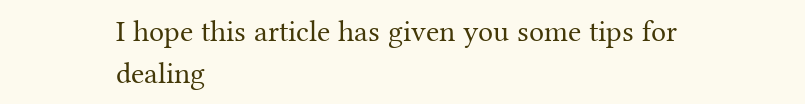I hope this article has given you some tips for dealing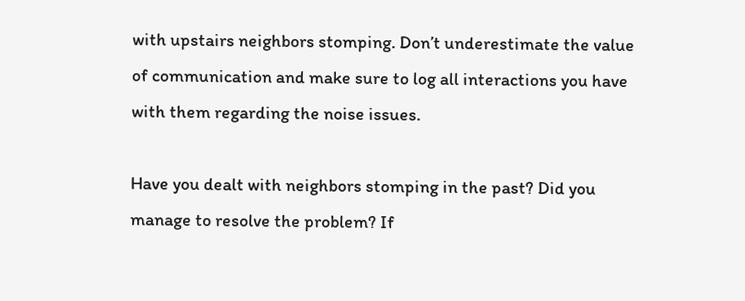with upstairs neighbors stomping. Don’t underestimate the value of communication and make sure to log all interactions you have with them regarding the noise issues.

Have you dealt with neighbors stomping in the past? Did you manage to resolve the problem? If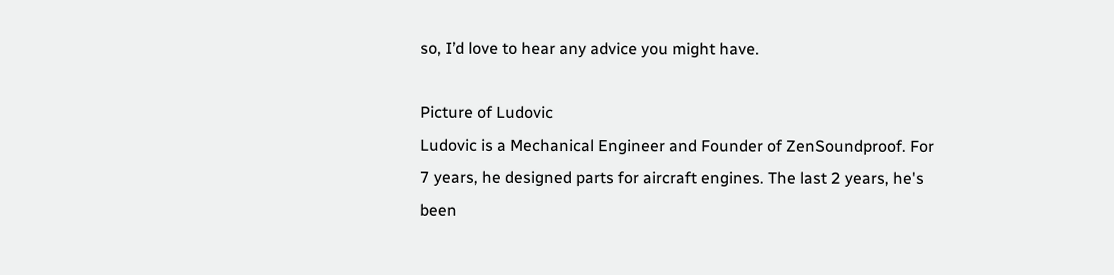so, I’d love to hear any advice you might have.

Picture of Ludovic
Ludovic is a Mechanical Engineer and Founder of ZenSoundproof. For 7 years, he designed parts for aircraft engines. The last 2 years, he's been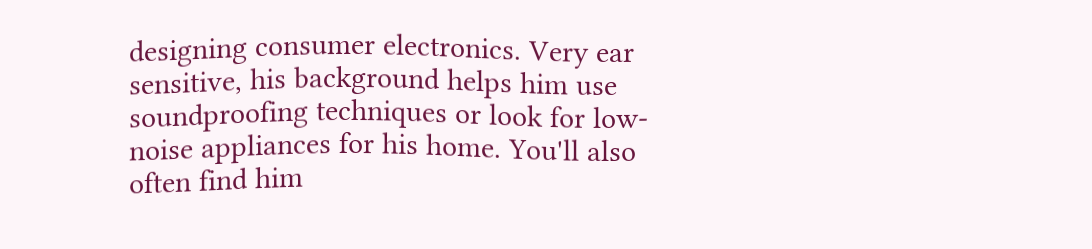designing consumer electronics. Very ear sensitive, his background helps him use soundproofing techniques or look for low-noise appliances for his home. You'll also often find him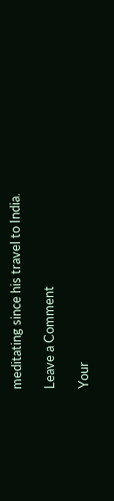meditating since his travel to India.

Leave a Comment

Your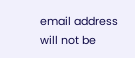email address will not be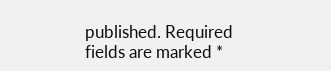published. Required fields are marked *